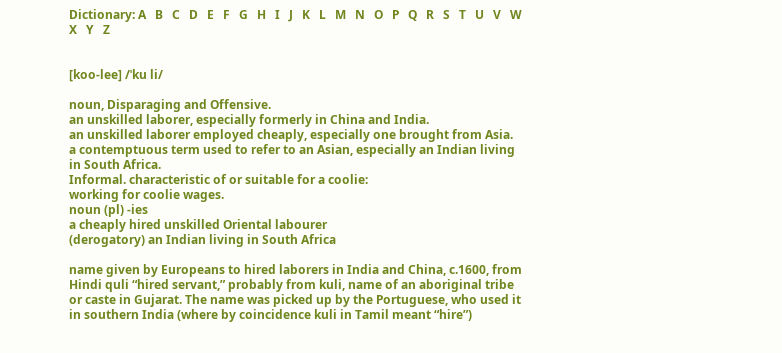Dictionary: A   B   C   D   E   F   G   H   I   J   K   L   M   N   O   P   Q   R   S   T   U   V   W   X   Y   Z


[koo-lee] /ˈku li/

noun, Disparaging and Offensive.
an unskilled laborer, especially formerly in China and India.
an unskilled laborer employed cheaply, especially one brought from Asia.
a contemptuous term used to refer to an Asian, especially an Indian living in South Africa.
Informal. characteristic of or suitable for a coolie:
working for coolie wages.
noun (pl) -ies
a cheaply hired unskilled Oriental labourer
(derogatory) an Indian living in South Africa

name given by Europeans to hired laborers in India and China, c.1600, from Hindi quli “hired servant,” probably from kuli, name of an aboriginal tribe or caste in Gujarat. The name was picked up by the Portuguese, who used it in southern India (where by coincidence kuli in Tamil meant “hire”)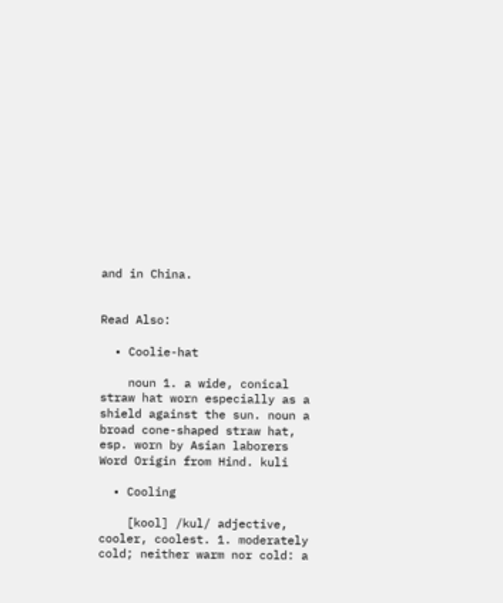and in China.


Read Also:

  • Coolie-hat

    noun 1. a wide, conical straw hat worn especially as a shield against the sun. noun a broad cone-shaped straw hat, esp. worn by Asian laborers Word Origin from Hind. kuli

  • Cooling

    [kool] /kul/ adjective, cooler, coolest. 1. moderately cold; neither warm nor cold: a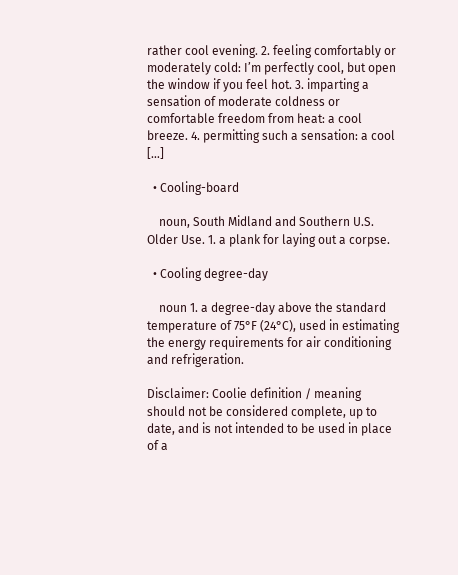rather cool evening. 2. feeling comfortably or moderately cold: I’m perfectly cool, but open the window if you feel hot. 3. imparting a sensation of moderate coldness or comfortable freedom from heat: a cool breeze. 4. permitting such a sensation: a cool […]

  • Cooling-board

    noun, South Midland and Southern U.S. Older Use. 1. a plank for laying out a corpse.

  • Cooling degree-day

    noun 1. a degree-day above the standard temperature of 75°F (24°C), used in estimating the energy requirements for air conditioning and refrigeration.

Disclaimer: Coolie definition / meaning should not be considered complete, up to date, and is not intended to be used in place of a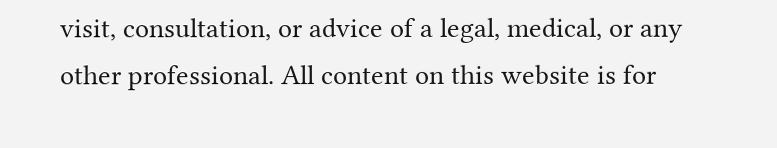visit, consultation, or advice of a legal, medical, or any other professional. All content on this website is for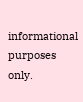informational purposes only.